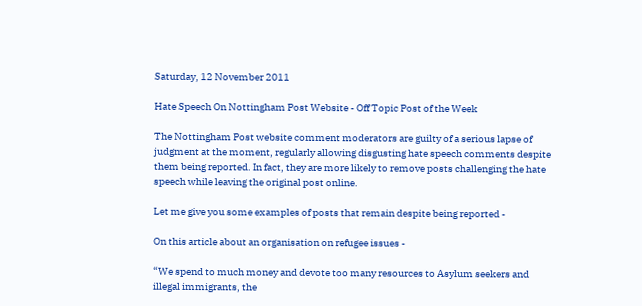Saturday, 12 November 2011

Hate Speech On Nottingham Post Website - Off Topic Post of the Week

The Nottingham Post website comment moderators are guilty of a serious lapse of judgment at the moment, regularly allowing disgusting hate speech comments despite them being reported. In fact, they are more likely to remove posts challenging the hate speech while leaving the original post online.

Let me give you some examples of posts that remain despite being reported -

On this article about an organisation on refugee issues -

“We spend to much money and devote too many resources to Asylum seekers and illegal immigrants, the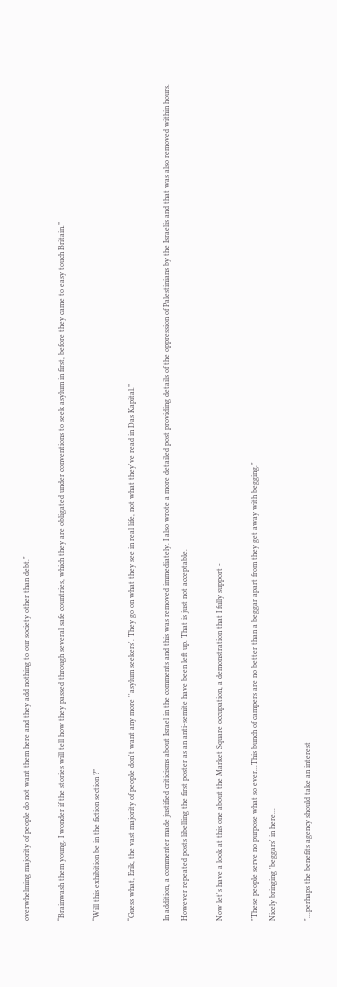overwhelming majority of people do not want them here and they add nothing to our society other than debt."

“Brainwash them young. I wonder if the stories will tell how they passed through several safe countries, which they are obligated under conventions to seek asylum in first, before they came to easy touch Britain.”

“Will this exhibition be in the fiction section ?”

“Guess what, Erik, the vast majority of people don't want any more ''asylum seekers'. They go on what they see in real life, not what they've read in Das Kapital.”

In addition, a commenter made justified criticisms about Israel in the comments and this was removed immediately. I also wrote a more detailed post providing details of the oppression of Palestinians by the Israelis and that was also removed within hours. However repeated posts libelling the first poster as an anti-semite have been left up. That is just not acceptable.

Now let's have a look at this one about the Market Square occupation, a demonstration that I fully support -

"These people serve no purpose what so ever...This bunch of campers are no better than a beggar apart from they get away with begging."
Nicely bringing 'beggars' in here...

"...perhaps the benefits agency should take an interest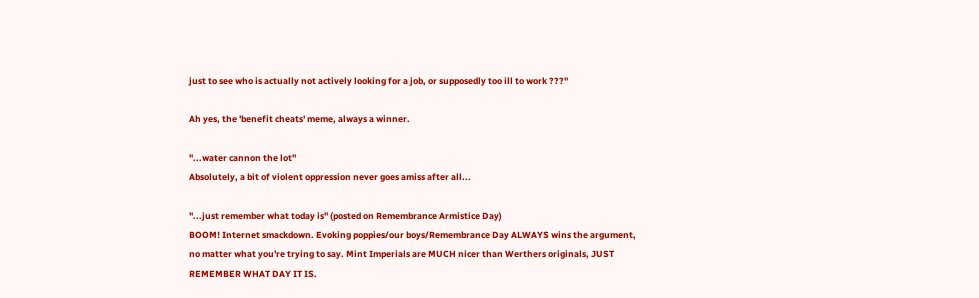just to see who is actually not actively looking for a job, or supposedly too ill to work ???"

Ah yes, the 'benefit cheats' meme, always a winner.

"...water cannon the lot"
Absolutely, a bit of violent oppression never goes amiss after all...

"...just remember what today is" (posted on Remembrance Armistice Day)
BOOM! Internet smackdown. Evoking poppies/our boys/Remembrance Day ALWAYS wins the argument, no matter what you're trying to say. Mint Imperials are MUCH nicer than Werthers originals, JUST REMEMBER WHAT DAY IT IS.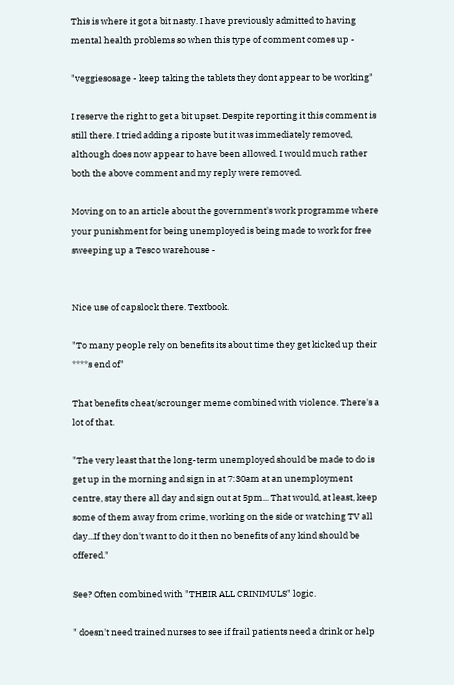This is where it got a bit nasty. I have previously admitted to having mental health problems so when this type of comment comes up -

"veggiesosage - keep taking the tablets they dont appear to be working"

I reserve the right to get a bit upset. Despite reporting it this comment is still there. I tried adding a riposte but it was immediately removed, although does now appear to have been allowed. I would much rather both the above comment and my reply were removed.

Moving on to an article about the government's work programme where your punishment for being unemployed is being made to work for free sweeping up a Tesco warehouse -


Nice use of capslock there. Textbook.

"To many people rely on benefits its about time they get kicked up their ****s end of"

That benefits cheat/scrounger meme combined with violence. There's a lot of that.

"The very least that the long-term unemployed should be made to do is get up in the morning and sign in at 7:30am at an unemployment centre, stay there all day and sign out at 5pm... That would, at least, keep some of them away from crime, working on the side or watching TV all day...If they don't want to do it then no benefits of any kind should be offered."

See? Often combined with "THEIR ALL CRINIMULS" logic.

" doesn't need trained nurses to see if frail patients need a drink or help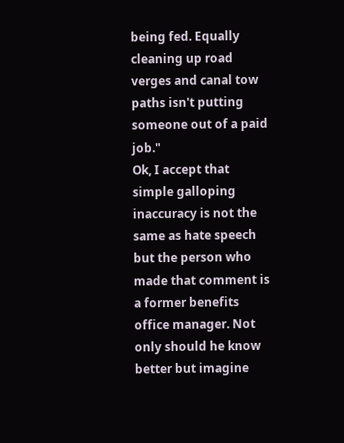being fed. Equally cleaning up road verges and canal tow paths isn't putting someone out of a paid job."
Ok, I accept that simple galloping inaccuracy is not the same as hate speech but the person who made that comment is a former benefits office manager. Not only should he know better but imagine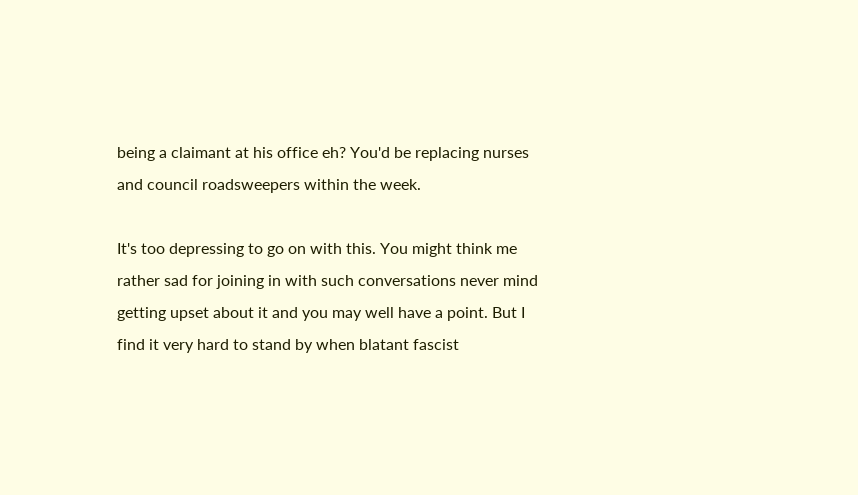being a claimant at his office eh? You'd be replacing nurses and council roadsweepers within the week.

It's too depressing to go on with this. You might think me rather sad for joining in with such conversations never mind getting upset about it and you may well have a point. But I find it very hard to stand by when blatant fascist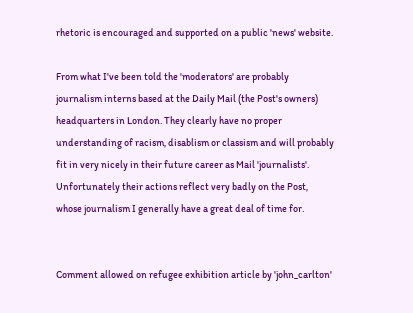rhetoric is encouraged and supported on a public 'news' website.

From what I've been told the 'moderators' are probably journalism interns based at the Daily Mail (the Post's owners) headquarters in London. They clearly have no proper understanding of racism, disablism or classism and will probably fit in very nicely in their future career as Mail 'journalists'. Unfortunately their actions reflect very badly on the Post, whose journalism I generally have a great deal of time for.


Comment allowed on refugee exhibition article by 'john_carlton'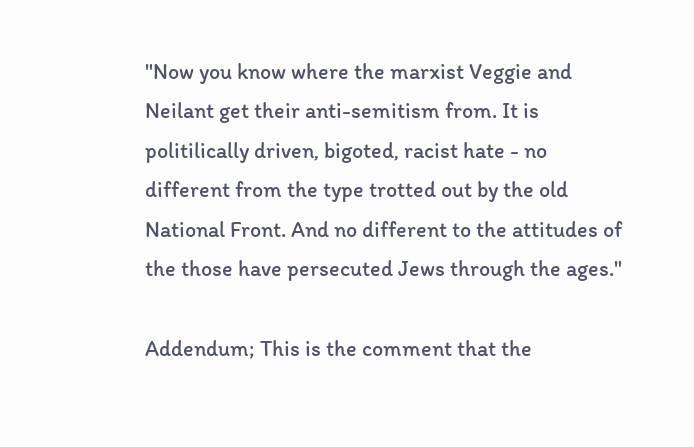"Now you know where the marxist Veggie and Neilant get their anti-semitism from. It is politilically driven, bigoted, racist hate - no different from the type trotted out by the old National Front. And no different to the attitudes of the those have persecuted Jews through the ages."

Addendum; This is the comment that the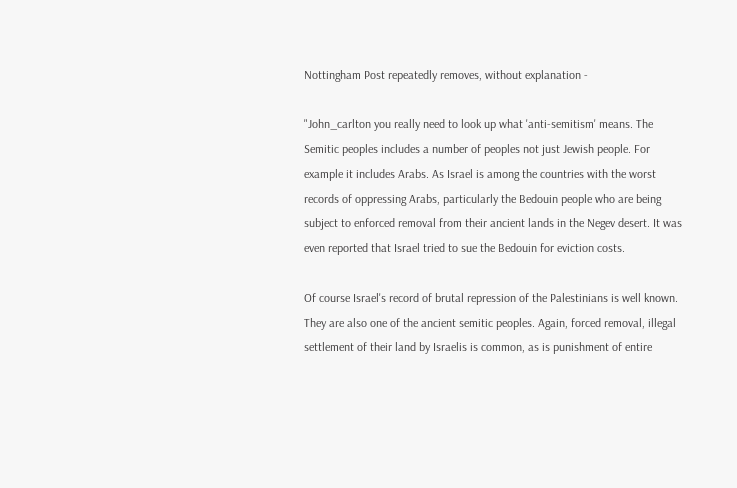Nottingham Post repeatedly removes, without explanation -

"John_carlton you really need to look up what 'anti-semitism' means. The Semitic peoples includes a number of peoples not just Jewish people. For example it includes Arabs. As Israel is among the countries with the worst records of oppressing Arabs, particularly the Bedouin people who are being subject to enforced removal from their ancient lands in the Negev desert. It was even reported that Israel tried to sue the Bedouin for eviction costs.

Of course Israel's record of brutal repression of the Palestinians is well known. They are also one of the ancient semitic peoples. Again, forced removal, illegal settlement of their land by Israelis is common, as is punishment of entire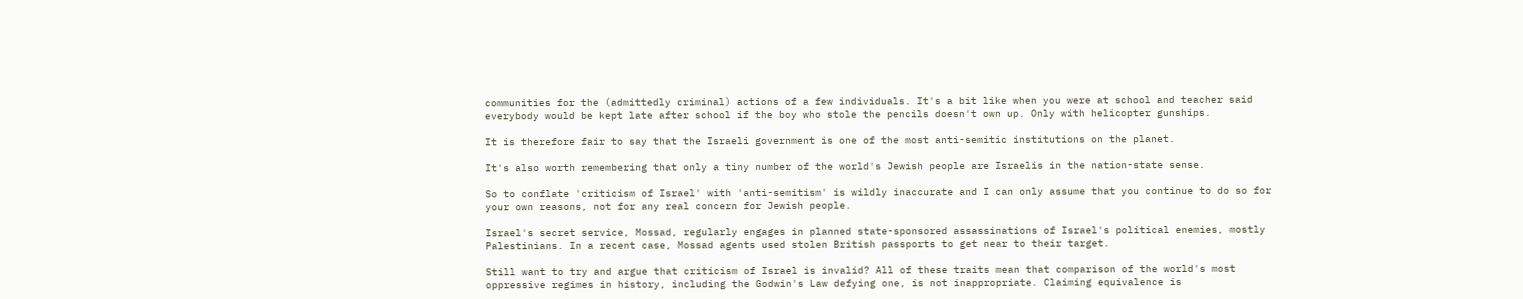communities for the (admittedly criminal) actions of a few individuals. It's a bit like when you were at school and teacher said everybody would be kept late after school if the boy who stole the pencils doesn't own up. Only with helicopter gunships.

It is therefore fair to say that the Israeli government is one of the most anti-semitic institutions on the planet.

It's also worth remembering that only a tiny number of the world's Jewish people are Israelis in the nation-state sense.

So to conflate 'criticism of Israel' with 'anti-semitism' is wildly inaccurate and I can only assume that you continue to do so for your own reasons, not for any real concern for Jewish people.

Israel's secret service, Mossad, regularly engages in planned state-sponsored assassinations of Israel's political enemies, mostly Palestinians. In a recent case, Mossad agents used stolen British passports to get near to their target.

Still want to try and argue that criticism of Israel is invalid? All of these traits mean that comparison of the world's most oppressive regimes in history, including the Godwin's Law defying one, is not inappropriate. Claiming equivalence is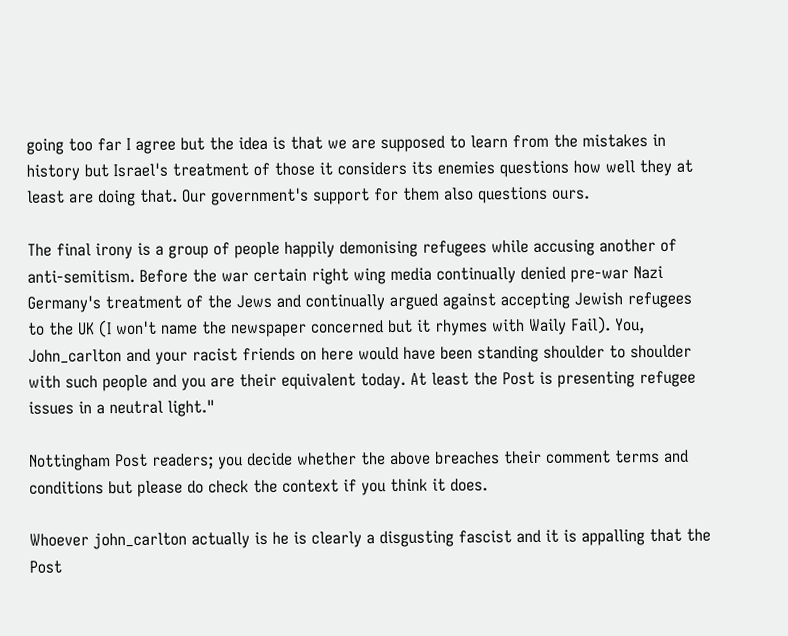going too far I agree but the idea is that we are supposed to learn from the mistakes in history but Israel's treatment of those it considers its enemies questions how well they at least are doing that. Our government's support for them also questions ours.

The final irony is a group of people happily demonising refugees while accusing another of anti-semitism. Before the war certain right wing media continually denied pre-war Nazi Germany's treatment of the Jews and continually argued against accepting Jewish refugees to the UK (I won't name the newspaper concerned but it rhymes with Waily Fail). You, John_carlton and your racist friends on here would have been standing shoulder to shoulder with such people and you are their equivalent today. At least the Post is presenting refugee issues in a neutral light."

Nottingham Post readers; you decide whether the above breaches their comment terms and conditions but please do check the context if you think it does.

Whoever john_carlton actually is he is clearly a disgusting fascist and it is appalling that the Post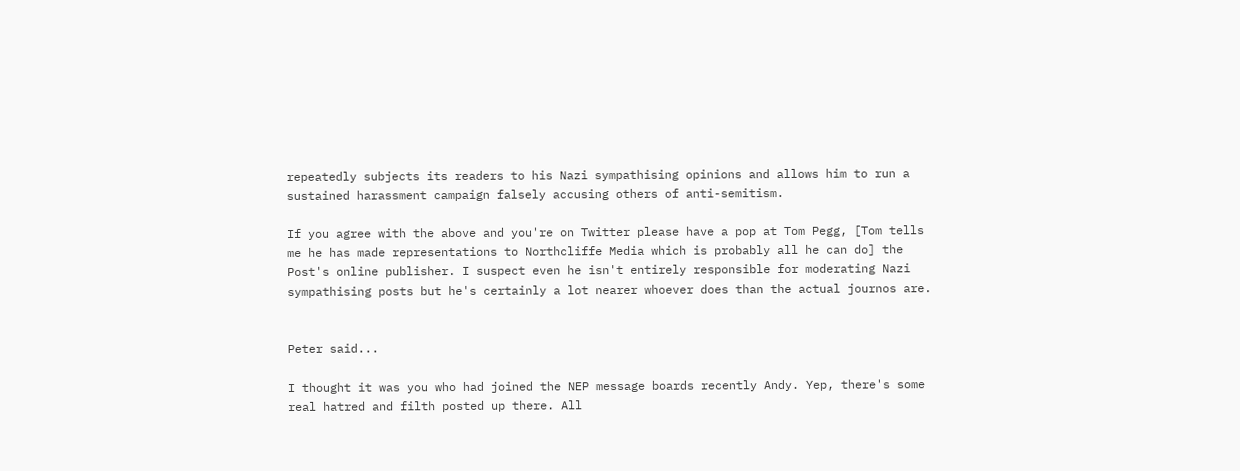repeatedly subjects its readers to his Nazi sympathising opinions and allows him to run a sustained harassment campaign falsely accusing others of anti-semitism.

If you agree with the above and you're on Twitter please have a pop at Tom Pegg, [Tom tells me he has made representations to Northcliffe Media which is probably all he can do] the Post's online publisher. I suspect even he isn't entirely responsible for moderating Nazi sympathising posts but he's certainly a lot nearer whoever does than the actual journos are.


Peter said...

I thought it was you who had joined the NEP message boards recently Andy. Yep, there's some real hatred and filth posted up there. All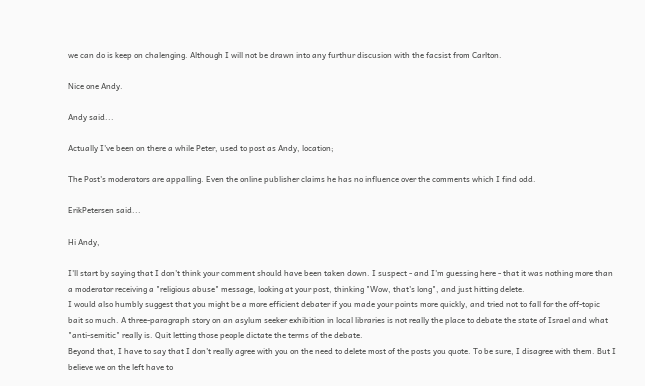we can do is keep on chalenging. Although I will not be drawn into any furthur discusion with the facsist from Carlton.

Nice one Andy.

Andy said...

Actually I've been on there a while Peter, used to post as Andy, location;

The Post's moderators are appalling. Even the online publisher claims he has no influence over the comments which I find odd.

ErikPetersen said...

Hi Andy,

I'll start by saying that I don't think your comment should have been taken down. I suspect - and I'm guessing here - that it was nothing more than a moderator receiving a "religious abuse" message, looking at your post, thinking "Wow, that's long", and just hitting delete.
I would also humbly suggest that you might be a more efficient debater if you made your points more quickly, and tried not to fall for the off-topic bait so much. A three-paragraph story on an asylum seeker exhibition in local libraries is not really the place to debate the state of Israel and what "anti-semitic" really is. Quit letting those people dictate the terms of the debate.
Beyond that, I have to say that I don't really agree with you on the need to delete most of the posts you quote. To be sure, I disagree with them. But I believe we on the left have to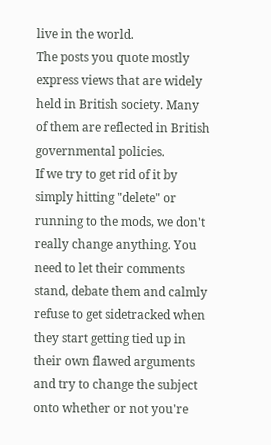live in the world.
The posts you quote mostly express views that are widely held in British society. Many of them are reflected in British governmental policies.
If we try to get rid of it by simply hitting "delete" or running to the mods, we don't really change anything. You need to let their comments stand, debate them and calmly refuse to get sidetracked when they start getting tied up in their own flawed arguments and try to change the subject onto whether or not you're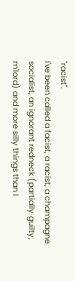"racist".
I've been called a facist, a racist, a champagne socialist, an ignorant redneck (partially guilty, m'lord) and more silly things than I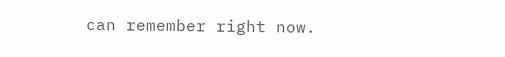can remember right now.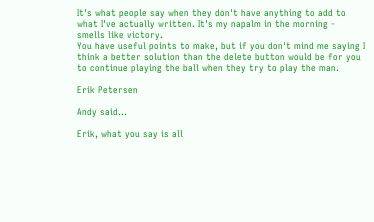It's what people say when they don't have anything to add to what I've actually written. It's my napalm in the morning - smells like victory.
You have useful points to make, but if you don't mind me saying I think a better solution than the delete button would be for you to continue playing the ball when they try to play the man.

Erik Petersen

Andy said...

Erik, what you say is all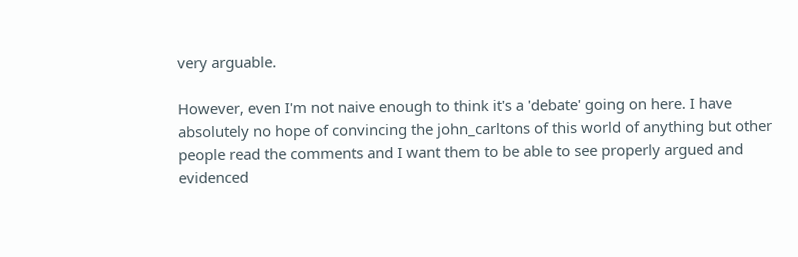very arguable.

However, even I'm not naive enough to think it's a 'debate' going on here. I have absolutely no hope of convincing the john_carltons of this world of anything but other people read the comments and I want them to be able to see properly argued and evidenced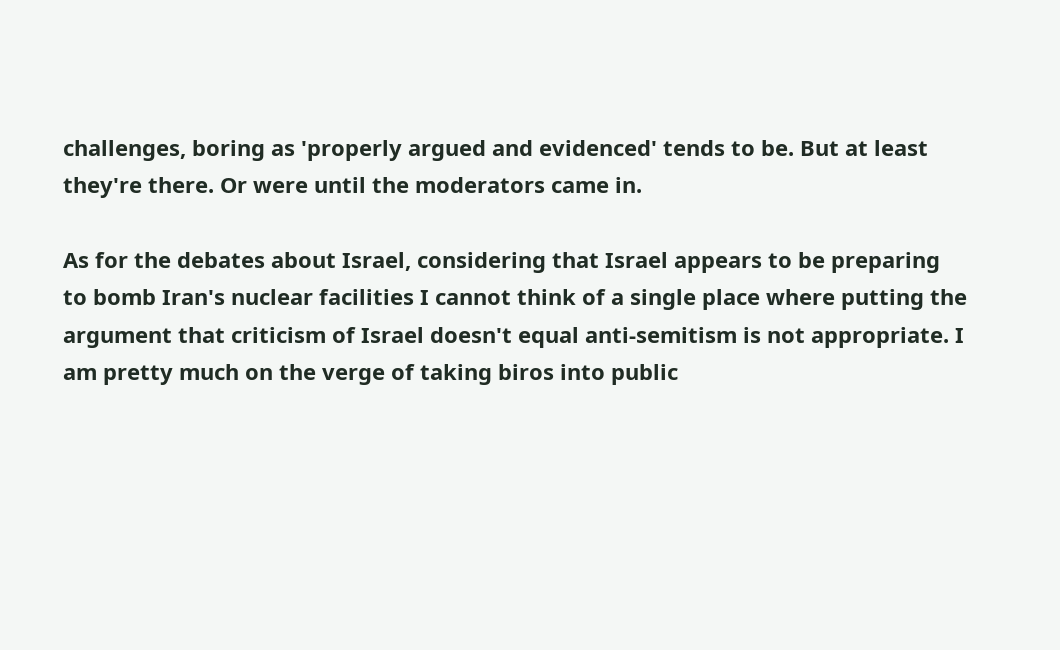challenges, boring as 'properly argued and evidenced' tends to be. But at least they're there. Or were until the moderators came in.

As for the debates about Israel, considering that Israel appears to be preparing to bomb Iran's nuclear facilities I cannot think of a single place where putting the argument that criticism of Israel doesn't equal anti-semitism is not appropriate. I am pretty much on the verge of taking biros into public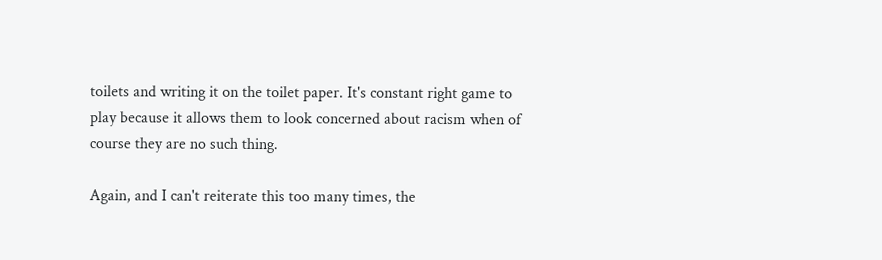toilets and writing it on the toilet paper. It's constant right game to play because it allows them to look concerned about racism when of course they are no such thing.

Again, and I can't reiterate this too many times, the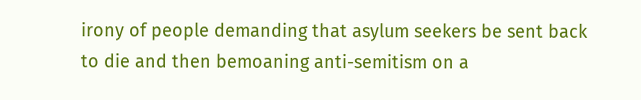irony of people demanding that asylum seekers be sent back to die and then bemoaning anti-semitism on a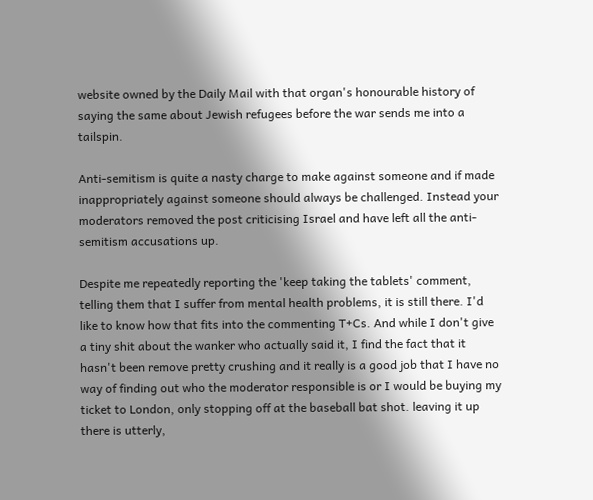website owned by the Daily Mail with that organ's honourable history of saying the same about Jewish refugees before the war sends me into a tailspin.

Anti-semitism is quite a nasty charge to make against someone and if made inappropriately against someone should always be challenged. Instead your moderators removed the post criticising Israel and have left all the anti-semitism accusations up.

Despite me repeatedly reporting the 'keep taking the tablets' comment, telling them that I suffer from mental health problems, it is still there. I'd like to know how that fits into the commenting T+Cs. And while I don't give a tiny shit about the wanker who actually said it, I find the fact that it hasn't been remove pretty crushing and it really is a good job that I have no way of finding out who the moderator responsible is or I would be buying my ticket to London, only stopping off at the baseball bat shot. leaving it up there is utterly,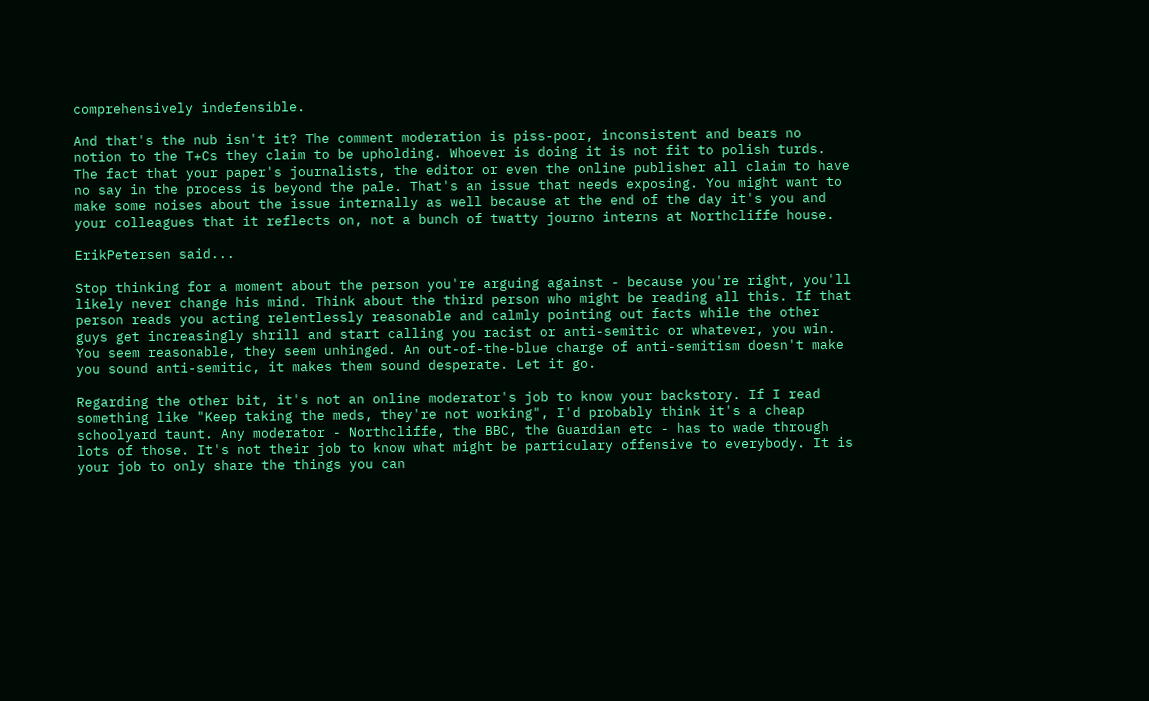comprehensively indefensible.

And that's the nub isn't it? The comment moderation is piss-poor, inconsistent and bears no notion to the T+Cs they claim to be upholding. Whoever is doing it is not fit to polish turds. The fact that your paper's journalists, the editor or even the online publisher all claim to have no say in the process is beyond the pale. That's an issue that needs exposing. You might want to make some noises about the issue internally as well because at the end of the day it's you and your colleagues that it reflects on, not a bunch of twatty journo interns at Northcliffe house.

ErikPetersen said...

Stop thinking for a moment about the person you're arguing against - because you're right, you'll likely never change his mind. Think about the third person who might be reading all this. If that person reads you acting relentlessly reasonable and calmly pointing out facts while the other guys get increasingly shrill and start calling you racist or anti-semitic or whatever, you win. You seem reasonable, they seem unhinged. An out-of-the-blue charge of anti-semitism doesn't make you sound anti-semitic, it makes them sound desperate. Let it go.

Regarding the other bit, it's not an online moderator's job to know your backstory. If I read something like "Keep taking the meds, they're not working", I'd probably think it's a cheap schoolyard taunt. Any moderator - Northcliffe, the BBC, the Guardian etc - has to wade through lots of those. It's not their job to know what might be particulary offensive to everybody. It is your job to only share the things you can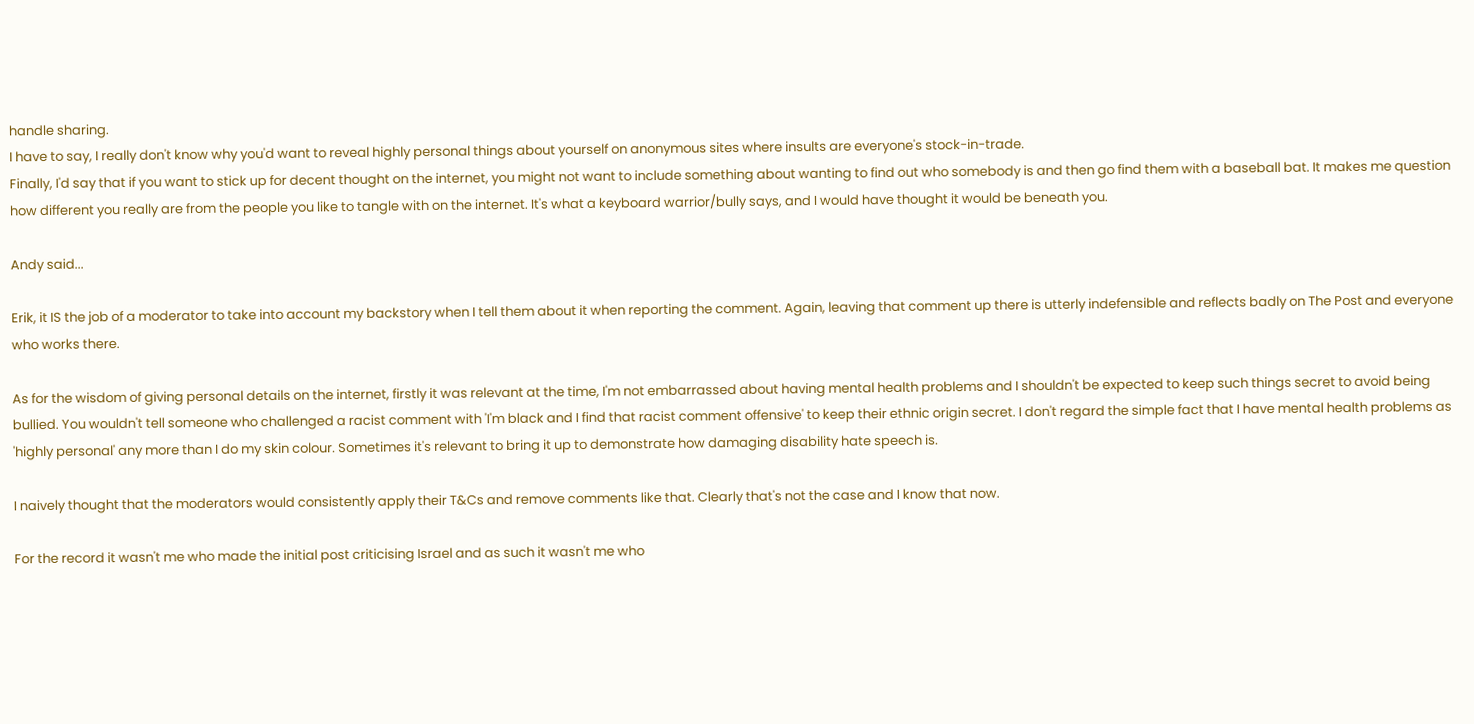handle sharing.
I have to say, I really don't know why you'd want to reveal highly personal things about yourself on anonymous sites where insults are everyone's stock-in-trade.
Finally, I'd say that if you want to stick up for decent thought on the internet, you might not want to include something about wanting to find out who somebody is and then go find them with a baseball bat. It makes me question how different you really are from the people you like to tangle with on the internet. It's what a keyboard warrior/bully says, and I would have thought it would be beneath you.

Andy said...

Erik, it IS the job of a moderator to take into account my backstory when I tell them about it when reporting the comment. Again, leaving that comment up there is utterly indefensible and reflects badly on The Post and everyone who works there.

As for the wisdom of giving personal details on the internet, firstly it was relevant at the time, I'm not embarrassed about having mental health problems and I shouldn't be expected to keep such things secret to avoid being bullied. You wouldn't tell someone who challenged a racist comment with 'I'm black and I find that racist comment offensive' to keep their ethnic origin secret. I don't regard the simple fact that I have mental health problems as 'highly personal' any more than I do my skin colour. Sometimes it's relevant to bring it up to demonstrate how damaging disability hate speech is.

I naively thought that the moderators would consistently apply their T&Cs and remove comments like that. Clearly that's not the case and I know that now.

For the record it wasn't me who made the initial post criticising Israel and as such it wasn't me who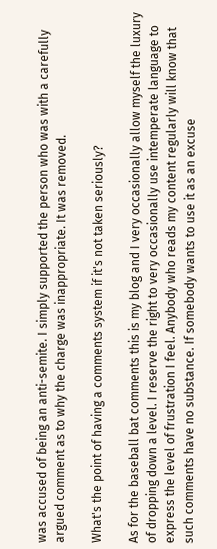was accused of being an anti-semite. I simply supported the person who was with a carefully argued comment as to why the charge was inappropriate. It was removed.

What's the point of having a comments system if it's not taken seriously?

As for the baseball bat comments this is my blog and I very occasionally allow myself the luxury of dropping down a level. I reserve the right to very occasionally use intemperate language to express the level of frustration I feel. Anybody who reads my content regularly will know that such comments have no substance. If somebody wants to use it as an excuse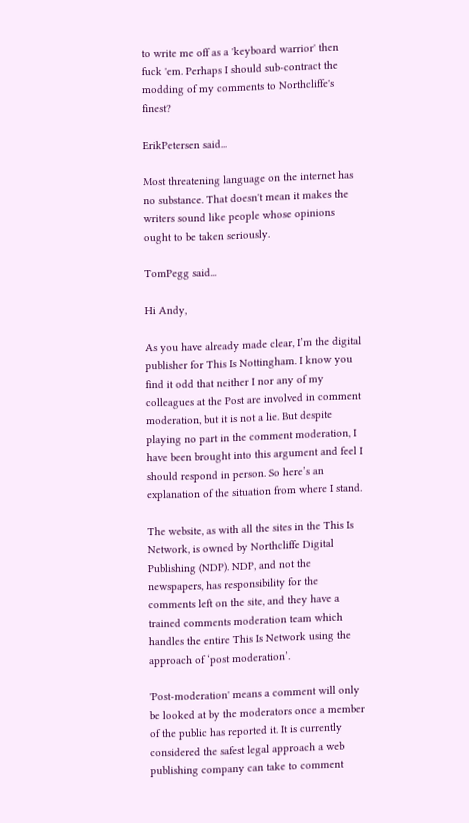to write me off as a 'keyboard warrior' then fuck 'em. Perhaps I should sub-contract the modding of my comments to Northcliffe's finest?

ErikPetersen said...

Most threatening language on the internet has no substance. That doesn't mean it makes the writers sound like people whose opinions ought to be taken seriously.

TomPegg said...

Hi Andy,

As you have already made clear, I’m the digital publisher for This Is Nottingham. I know you find it odd that neither I nor any of my colleagues at the Post are involved in comment moderation, but it is not a lie. But despite playing no part in the comment moderation, I have been brought into this argument and feel I should respond in person. So here’s an explanation of the situation from where I stand.

The website, as with all the sites in the This Is Network, is owned by Northcliffe Digital Publishing (NDP). NDP, and not the newspapers, has responsibility for the comments left on the site, and they have a trained comments moderation team which handles the entire This Is Network using the approach of ‘post moderation’.

'Post-moderation' means a comment will only be looked at by the moderators once a member of the public has reported it. It is currently considered the safest legal approach a web publishing company can take to comment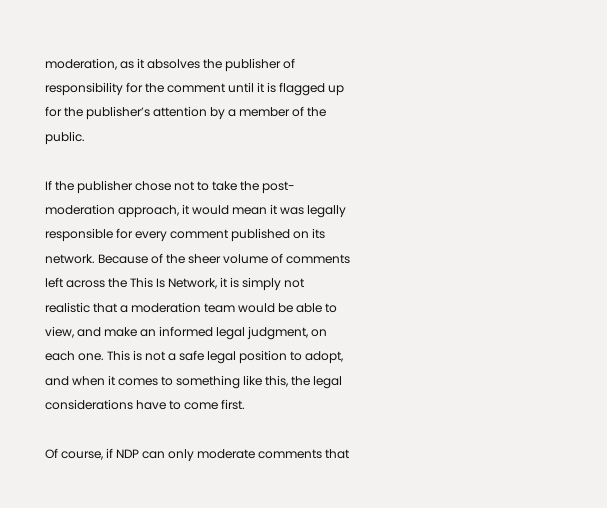moderation, as it absolves the publisher of responsibility for the comment until it is flagged up for the publisher’s attention by a member of the public.

If the publisher chose not to take the post-moderation approach, it would mean it was legally responsible for every comment published on its network. Because of the sheer volume of comments left across the This Is Network, it is simply not realistic that a moderation team would be able to view, and make an informed legal judgment, on each one. This is not a safe legal position to adopt, and when it comes to something like this, the legal considerations have to come first.

Of course, if NDP can only moderate comments that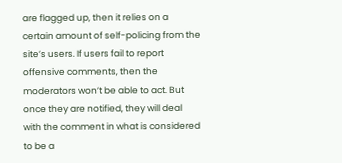are flagged up, then it relies on a certain amount of self-policing from the site’s users. If users fail to report offensive comments, then the moderators won’t be able to act. But once they are notified, they will deal with the comment in what is considered to be a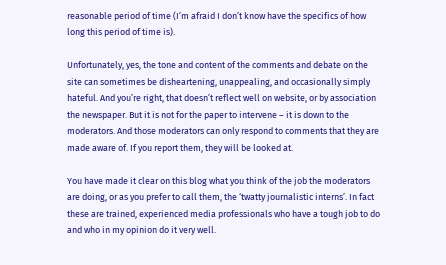reasonable period of time (I’m afraid I don’t know have the specifics of how long this period of time is).

Unfortunately, yes, the tone and content of the comments and debate on the site can sometimes be disheartening, unappealing, and occasionally simply hateful. And you’re right, that doesn’t reflect well on website, or by association the newspaper. But it is not for the paper to intervene – it is down to the moderators. And those moderators can only respond to comments that they are made aware of. If you report them, they will be looked at.

You have made it clear on this blog what you think of the job the moderators are doing, or as you prefer to call them, the ‘twatty journalistic interns’. In fact these are trained, experienced media professionals who have a tough job to do and who in my opinion do it very well.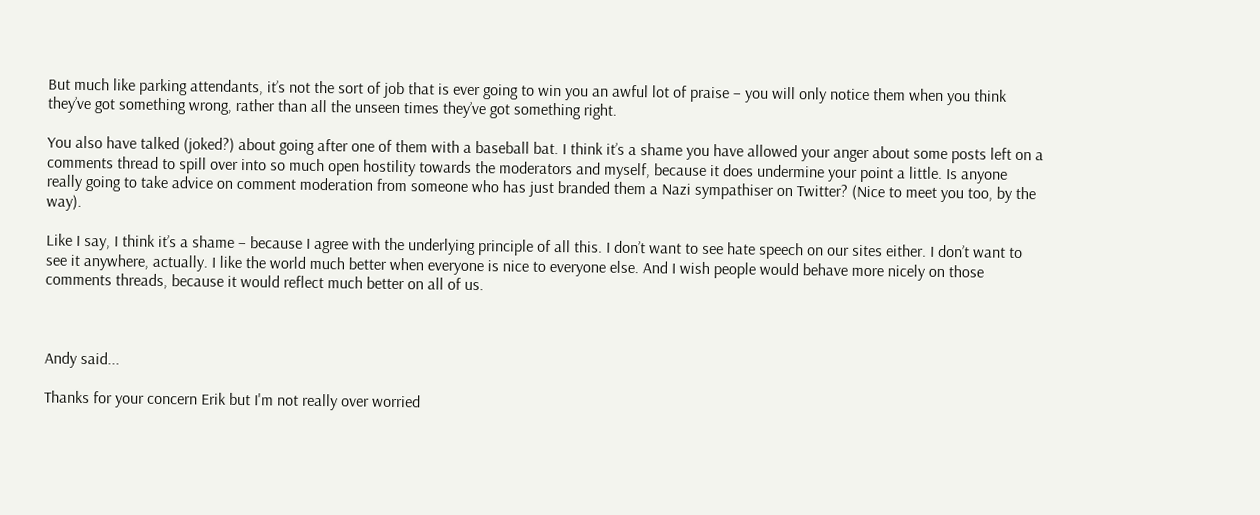But much like parking attendants, it’s not the sort of job that is ever going to win you an awful lot of praise – you will only notice them when you think they’ve got something wrong, rather than all the unseen times they’ve got something right.

You also have talked (joked?) about going after one of them with a baseball bat. I think it’s a shame you have allowed your anger about some posts left on a comments thread to spill over into so much open hostility towards the moderators and myself, because it does undermine your point a little. Is anyone really going to take advice on comment moderation from someone who has just branded them a Nazi sympathiser on Twitter? (Nice to meet you too, by the way).

Like I say, I think it’s a shame – because I agree with the underlying principle of all this. I don’t want to see hate speech on our sites either. I don’t want to see it anywhere, actually. I like the world much better when everyone is nice to everyone else. And I wish people would behave more nicely on those comments threads, because it would reflect much better on all of us.



Andy said...

Thanks for your concern Erik but I'm not really over worried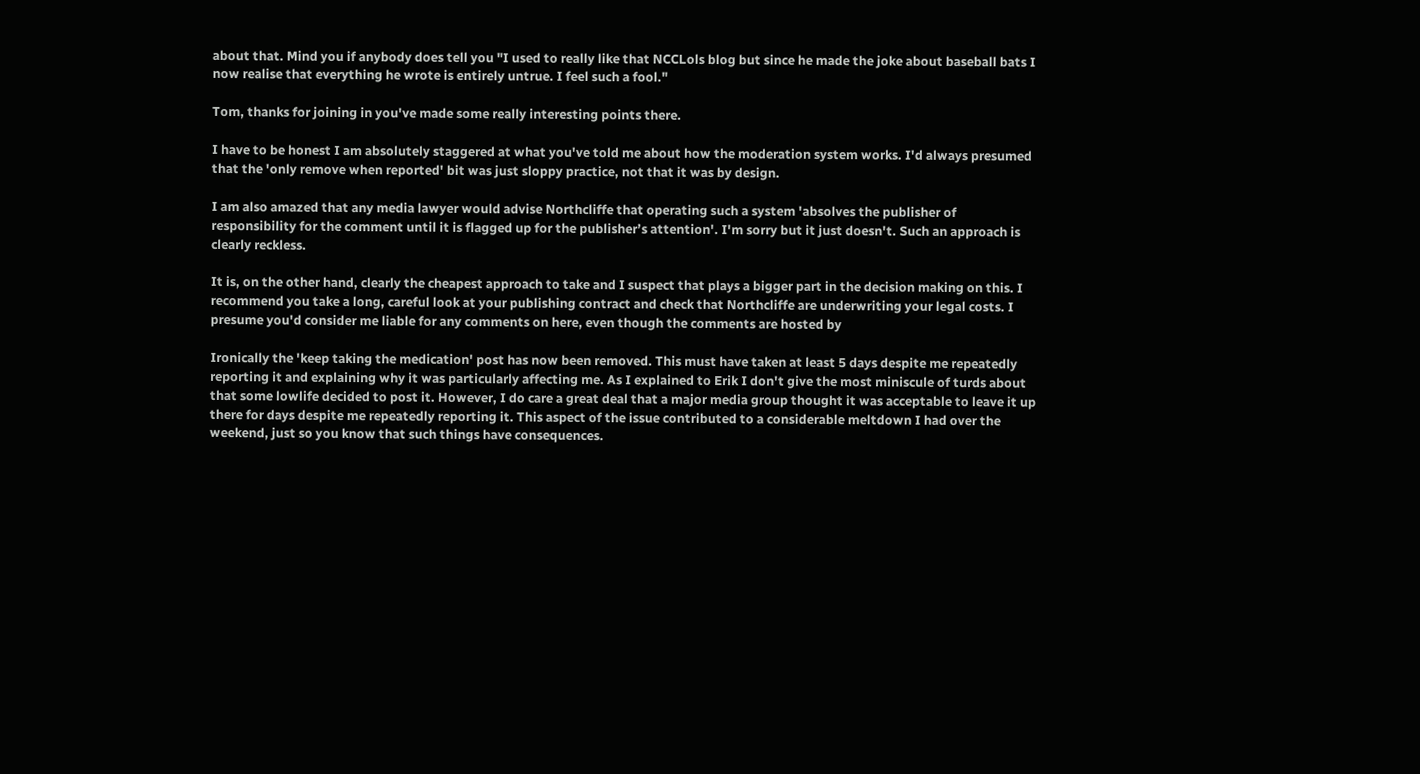about that. Mind you if anybody does tell you "I used to really like that NCCLols blog but since he made the joke about baseball bats I now realise that everything he wrote is entirely untrue. I feel such a fool."

Tom, thanks for joining in you've made some really interesting points there.

I have to be honest I am absolutely staggered at what you've told me about how the moderation system works. I'd always presumed that the 'only remove when reported' bit was just sloppy practice, not that it was by design.

I am also amazed that any media lawyer would advise Northcliffe that operating such a system 'absolves the publisher of responsibility for the comment until it is flagged up for the publisher’s attention'. I'm sorry but it just doesn't. Such an approach is clearly reckless.

It is, on the other hand, clearly the cheapest approach to take and I suspect that plays a bigger part in the decision making on this. I recommend you take a long, careful look at your publishing contract and check that Northcliffe are underwriting your legal costs. I presume you'd consider me liable for any comments on here, even though the comments are hosted by

Ironically the 'keep taking the medication' post has now been removed. This must have taken at least 5 days despite me repeatedly reporting it and explaining why it was particularly affecting me. As I explained to Erik I don't give the most miniscule of turds about that some lowlife decided to post it. However, I do care a great deal that a major media group thought it was acceptable to leave it up there for days despite me repeatedly reporting it. This aspect of the issue contributed to a considerable meltdown I had over the weekend, just so you know that such things have consequences.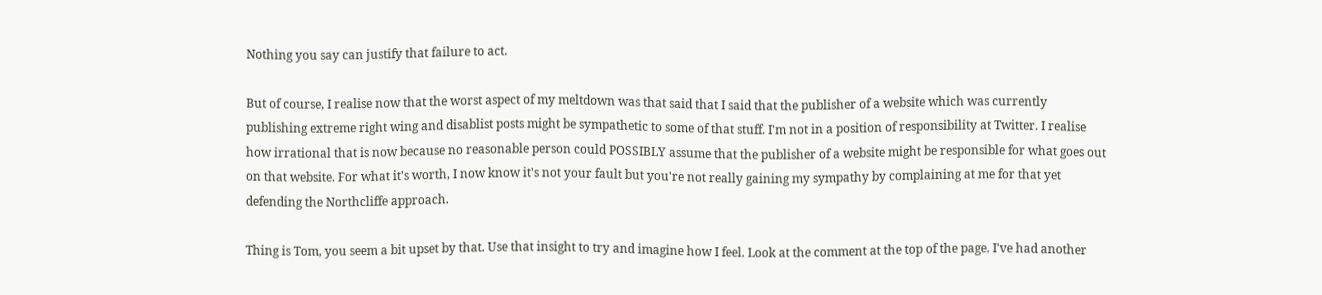Nothing you say can justify that failure to act.

But of course, I realise now that the worst aspect of my meltdown was that said that I said that the publisher of a website which was currently publishing extreme right wing and disablist posts might be sympathetic to some of that stuff. I'm not in a position of responsibility at Twitter. I realise how irrational that is now because no reasonable person could POSSIBLY assume that the publisher of a website might be responsible for what goes out on that website. For what it's worth, I now know it's not your fault but you're not really gaining my sympathy by complaining at me for that yet defending the Northcliffe approach.

Thing is Tom, you seem a bit upset by that. Use that insight to try and imagine how I feel. Look at the comment at the top of the page. I've had another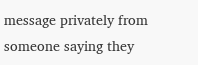message privately from someone saying they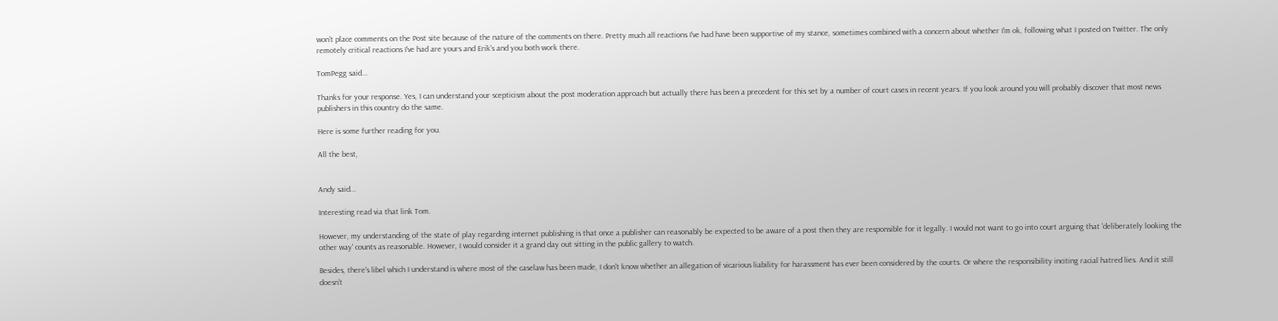won't place comments on the Post site because of the nature of the comments on there. Pretty much all reactions I've had have been supportive of my stance, sometimes combined with a concern about whether I'm ok, following what I posted on Twitter. The only remotely critical reactions I've had are yours and Erik's and you both work there.

TomPegg said...

Thanks for your response. Yes, I can understand your scepticism about the post moderation approach but actually there has been a precedent for this set by a number of court cases in recent years. If you look around you will probably discover that most news publishers in this country do the same.

Here is some further reading for you.

All the best,


Andy said...

Interesting read via that link Tom.

However, my understanding of the state of play regarding internet publishing is that once a publisher can reasonably be expected to be aware of a post then they are responsible for it legally. I would not want to go into court arguing that 'deliberately looking the other way' counts as reasonable. However, I would consider it a grand day out sitting in the public gallery to watch.

Besides, there's libel which I understand is where most of the caselaw has been made, I don't know whether an allegation of vicarious liability for harassment has ever been considered by the courts. Or where the responsibility inciting racial hatred lies. And it still doesn't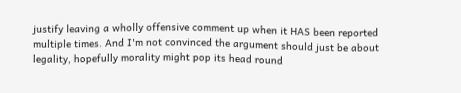justify leaving a wholly offensive comment up when it HAS been reported multiple times. And I'm not convinced the argument should just be about legality, hopefully morality might pop its head round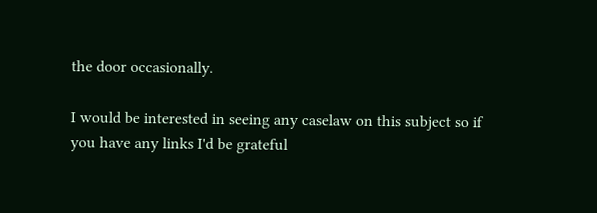the door occasionally.

I would be interested in seeing any caselaw on this subject so if you have any links I'd be grateful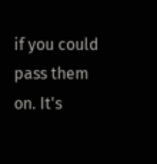if you could pass them on. It's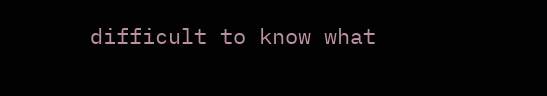difficult to know what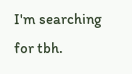I'm searching for tbh.